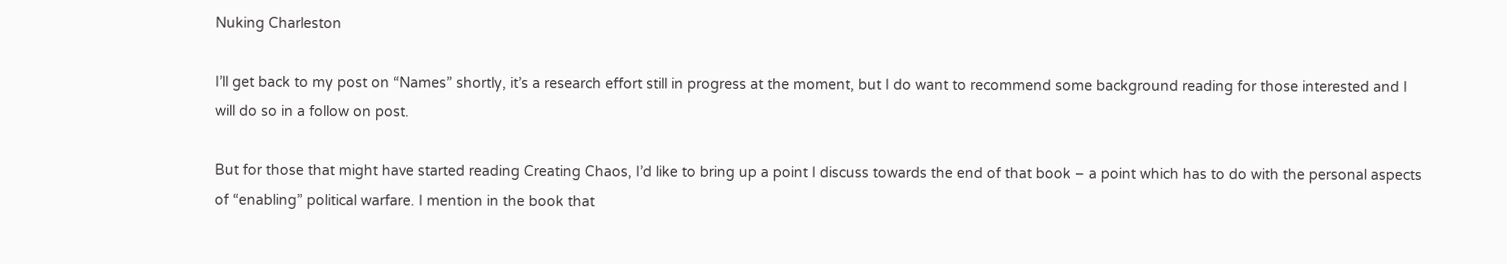Nuking Charleston

I’ll get back to my post on “Names” shortly, it’s a research effort still in progress at the moment, but I do want to recommend some background reading for those interested and I will do so in a follow on post.

But for those that might have started reading Creating Chaos, I’d like to bring up a point I discuss towards the end of that book – a point which has to do with the personal aspects of “enabling” political warfare. I mention in the book that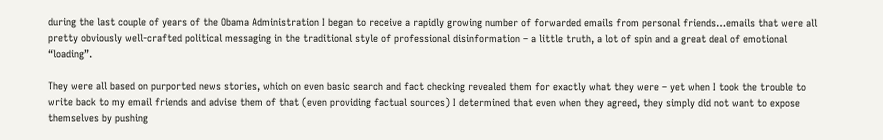during the last couple of years of the Obama Administration I began to receive a rapidly growing number of forwarded emails from personal friends…emails that were all pretty obviously well-crafted political messaging in the traditional style of professional disinformation – a little truth, a lot of spin and a great deal of emotional “loading”.

They were all based on purported news stories, which on even basic search and fact checking revealed them for exactly what they were – yet when I took the trouble to write back to my email friends and advise them of that (even providing factual sources) I determined that even when they agreed, they simply did not want to expose themselves by pushing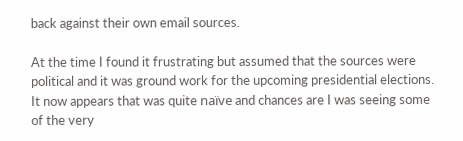back against their own email sources.

At the time I found it frustrating but assumed that the sources were political and it was ground work for the upcoming presidential elections.  It now appears that was quite naïve and chances are I was seeing some of the very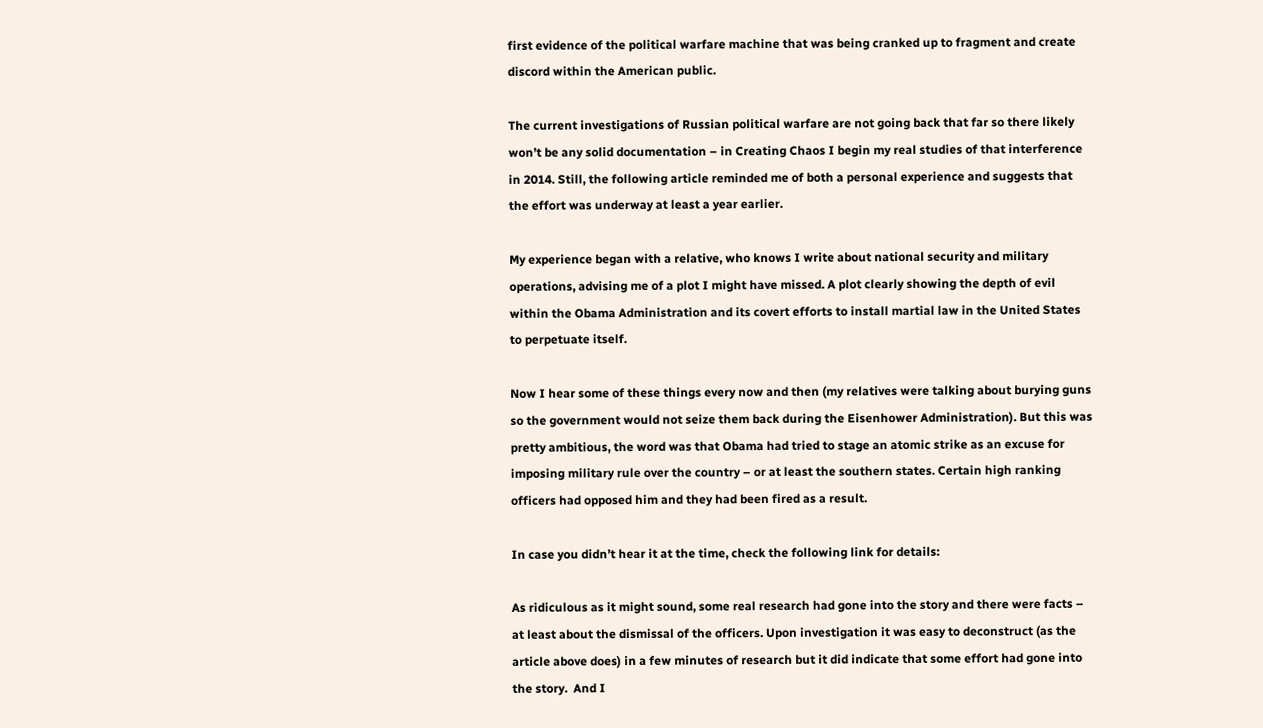first evidence of the political warfare machine that was being cranked up to fragment and create discord within the American public.

The current investigations of Russian political warfare are not going back that far so there likely won’t be any solid documentation – in Creating Chaos I begin my real studies of that interference in 2014. Still, the following article reminded me of both a personal experience and suggests that the effort was underway at least a year earlier.

My experience began with a relative, who knows I write about national security and military operations, advising me of a plot I might have missed. A plot clearly showing the depth of evil within the Obama Administration and its covert efforts to install martial law in the United States to perpetuate itself.

Now I hear some of these things every now and then (my relatives were talking about burying guns so the government would not seize them back during the Eisenhower Administration). But this was pretty ambitious, the word was that Obama had tried to stage an atomic strike as an excuse for imposing military rule over the country – or at least the southern states. Certain high ranking officers had opposed him and they had been fired as a result.

In case you didn’t hear it at the time, check the following link for details:

As ridiculous as it might sound, some real research had gone into the story and there were facts – at least about the dismissal of the officers. Upon investigation it was easy to deconstruct (as the article above does) in a few minutes of research but it did indicate that some effort had gone into the story.  And I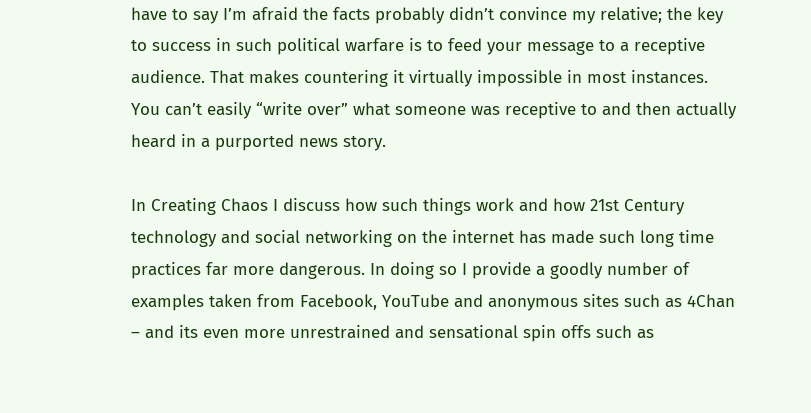have to say I’m afraid the facts probably didn’t convince my relative; the key to success in such political warfare is to feed your message to a receptive audience. That makes countering it virtually impossible in most instances. You can’t easily “write over” what someone was receptive to and then actually heard in a purported news story.

In Creating Chaos I discuss how such things work and how 21st Century technology and social networking on the internet has made such long time practices far more dangerous. In doing so I provide a goodly number of examples taken from Facebook, YouTube and anonymous sites such as 4Chan – and its even more unrestrained and sensational spin offs such as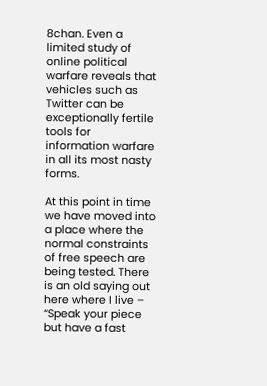8chan. Even a limited study of online political warfare reveals that vehicles such as Twitter can be exceptionally fertile tools for information warfare in all its most nasty forms.

At this point in time we have moved into a place where the normal constraints of free speech are being tested. There is an old saying out here where I live – “Speak your piece but have a fast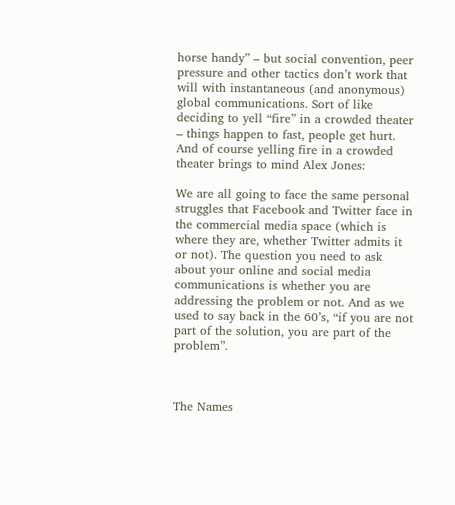horse handy” – but social convention, peer pressure and other tactics don’t work that will with instantaneous (and anonymous) global communications. Sort of like deciding to yell “fire” in a crowded theater – things happen to fast, people get hurt. And of course yelling fire in a crowded theater brings to mind Alex Jones:

We are all going to face the same personal struggles that Facebook and Twitter face in the commercial media space (which is where they are, whether Twitter admits it or not). The question you need to ask about your online and social media communications is whether you are addressing the problem or not. And as we used to say back in the 60’s, “if you are not part of the solution, you are part of the problem”.



The Names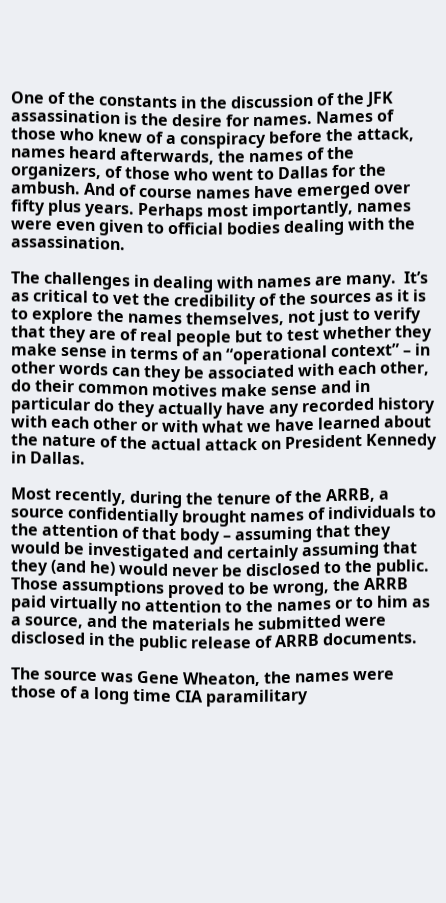One of the constants in the discussion of the JFK assassination is the desire for names. Names of those who knew of a conspiracy before the attack, names heard afterwards, the names of the organizers, of those who went to Dallas for the ambush. And of course names have emerged over fifty plus years. Perhaps most importantly, names were even given to official bodies dealing with the assassination.

The challenges in dealing with names are many.  It’s as critical to vet the credibility of the sources as it is to explore the names themselves, not just to verify that they are of real people but to test whether they make sense in terms of an “operational context” – in other words can they be associated with each other, do their common motives make sense and in particular do they actually have any recorded history with each other or with what we have learned about the nature of the actual attack on President Kennedy in Dallas.

Most recently, during the tenure of the ARRB, a source confidentially brought names of individuals to the attention of that body – assuming that they would be investigated and certainly assuming that they (and he) would never be disclosed to the public. Those assumptions proved to be wrong, the ARRB paid virtually no attention to the names or to him as a source, and the materials he submitted were disclosed in the public release of ARRB documents.

The source was Gene Wheaton, the names were those of a long time CIA paramilitary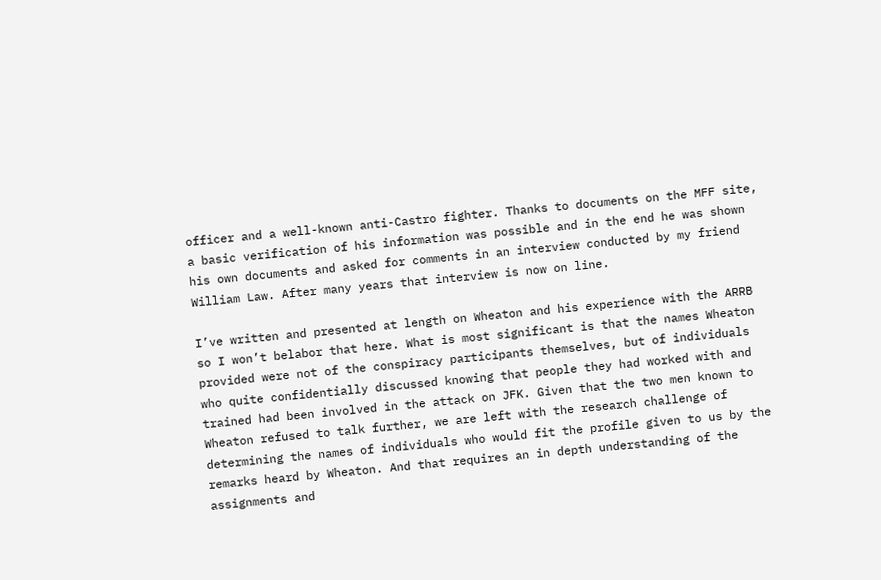officer and a well-known anti-Castro fighter. Thanks to documents on the MFF site, a basic verification of his information was possible and in the end he was shown his own documents and asked for comments in an interview conducted by my friend William Law. After many years that interview is now on line.

I’ve written and presented at length on Wheaton and his experience with the ARRB so I won’t belabor that here. What is most significant is that the names Wheaton provided were not of the conspiracy participants themselves, but of individuals who quite confidentially discussed knowing that people they had worked with and trained had been involved in the attack on JFK. Given that the two men known to Wheaton refused to talk further, we are left with the research challenge of determining the names of individuals who would fit the profile given to us by the remarks heard by Wheaton. And that requires an in depth understanding of the assignments and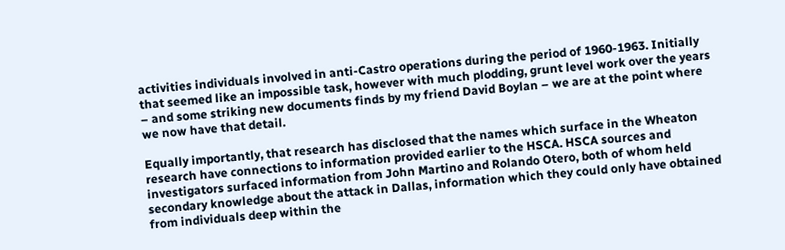activities individuals involved in anti-Castro operations during the period of 1960-1963. Initially that seemed like an impossible task, however with much plodding, grunt level work over the years – and some striking new documents finds by my friend David Boylan – we are at the point where we now have that detail.

Equally importantly, that research has disclosed that the names which surface in the Wheaton research have connections to information provided earlier to the HSCA. HSCA sources and investigators surfaced information from John Martino and Rolando Otero, both of whom held secondary knowledge about the attack in Dallas, information which they could only have obtained from individuals deep within the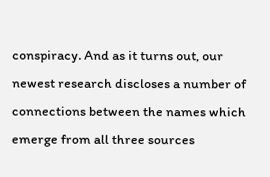conspiracy. And as it turns out, our newest research discloses a number of connections between the names which emerge from all three sources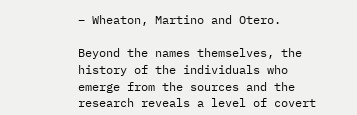– Wheaton, Martino and Otero.

Beyond the names themselves, the history of the individuals who emerge from the sources and the research reveals a level of covert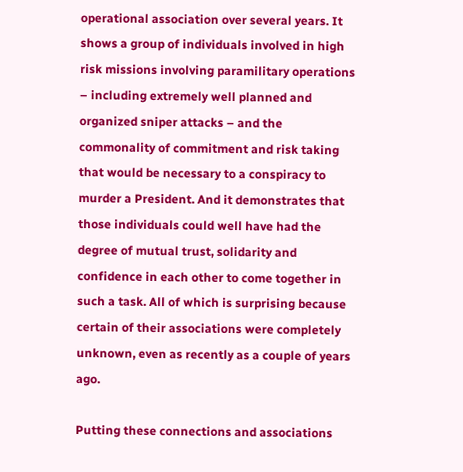operational association over several years. It shows a group of individuals involved in high risk missions involving paramilitary operations – including extremely well planned and organized sniper attacks – and the commonality of commitment and risk taking that would be necessary to a conspiracy to murder a President. And it demonstrates that those individuals could well have had the degree of mutual trust, solidarity and confidence in each other to come together in such a task. All of which is surprising because certain of their associations were completely unknown, even as recently as a couple of years ago.

Putting these connections and associations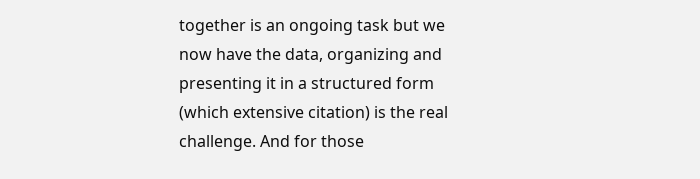together is an ongoing task but we now have the data, organizing and presenting it in a structured form (which extensive citation) is the real challenge. And for those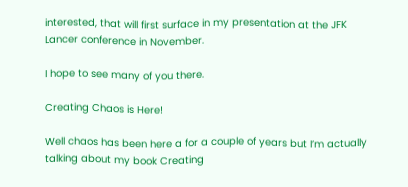interested, that will first surface in my presentation at the JFK Lancer conference in November.

I hope to see many of you there.

Creating Chaos is Here!

Well chaos has been here a for a couple of years but I’m actually talking about my book Creating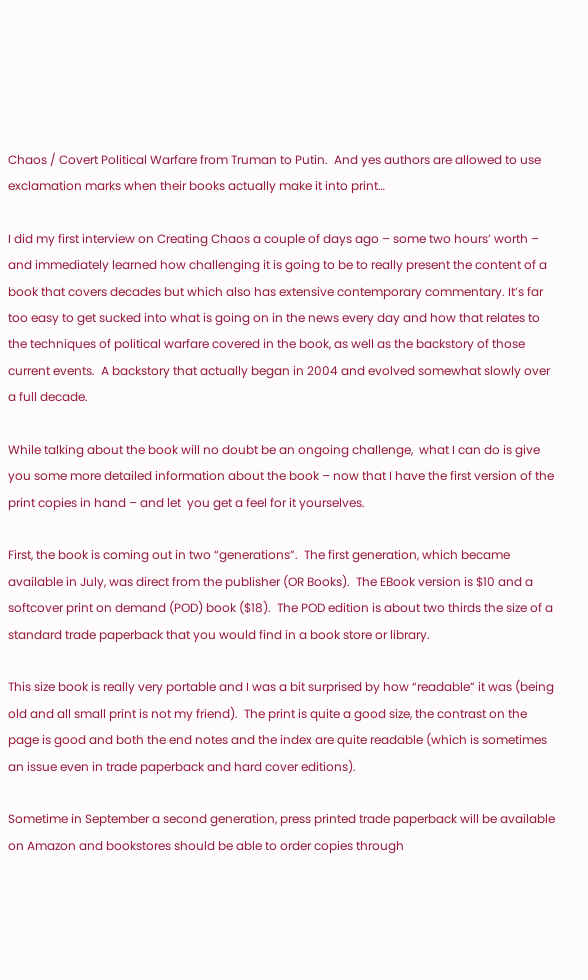Chaos / Covert Political Warfare from Truman to Putin.  And yes authors are allowed to use exclamation marks when their books actually make it into print…

I did my first interview on Creating Chaos a couple of days ago – some two hours’ worth – and immediately learned how challenging it is going to be to really present the content of a book that covers decades but which also has extensive contemporary commentary. It’s far too easy to get sucked into what is going on in the news every day and how that relates to the techniques of political warfare covered in the book, as well as the backstory of those current events.  A backstory that actually began in 2004 and evolved somewhat slowly over a full decade.

While talking about the book will no doubt be an ongoing challenge,  what I can do is give you some more detailed information about the book – now that I have the first version of the print copies in hand – and let  you get a feel for it yourselves.

First, the book is coming out in two “generations”.  The first generation, which became available in July, was direct from the publisher (OR Books).  The EBook version is $10 and a softcover print on demand (POD) book ($18).  The POD edition is about two thirds the size of a standard trade paperback that you would find in a book store or library.

This size book is really very portable and I was a bit surprised by how “readable” it was (being old and all small print is not my friend).  The print is quite a good size, the contrast on the page is good and both the end notes and the index are quite readable (which is sometimes an issue even in trade paperback and hard cover editions).

Sometime in September a second generation, press printed trade paperback will be available on Amazon and bookstores should be able to order copies through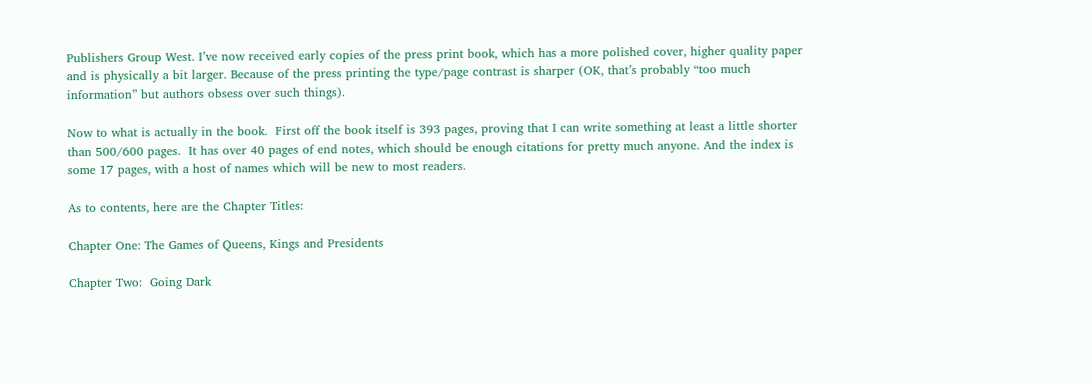Publishers Group West. I’ve now received early copies of the press print book, which has a more polished cover, higher quality paper and is physically a bit larger. Because of the press printing the type/page contrast is sharper (OK, that’s probably “too much information” but authors obsess over such things).

Now to what is actually in the book.  First off the book itself is 393 pages, proving that I can write something at least a little shorter than 500/600 pages.  It has over 40 pages of end notes, which should be enough citations for pretty much anyone. And the index is some 17 pages, with a host of names which will be new to most readers.

As to contents, here are the Chapter Titles:

Chapter One: The Games of Queens, Kings and Presidents

Chapter Two:  Going Dark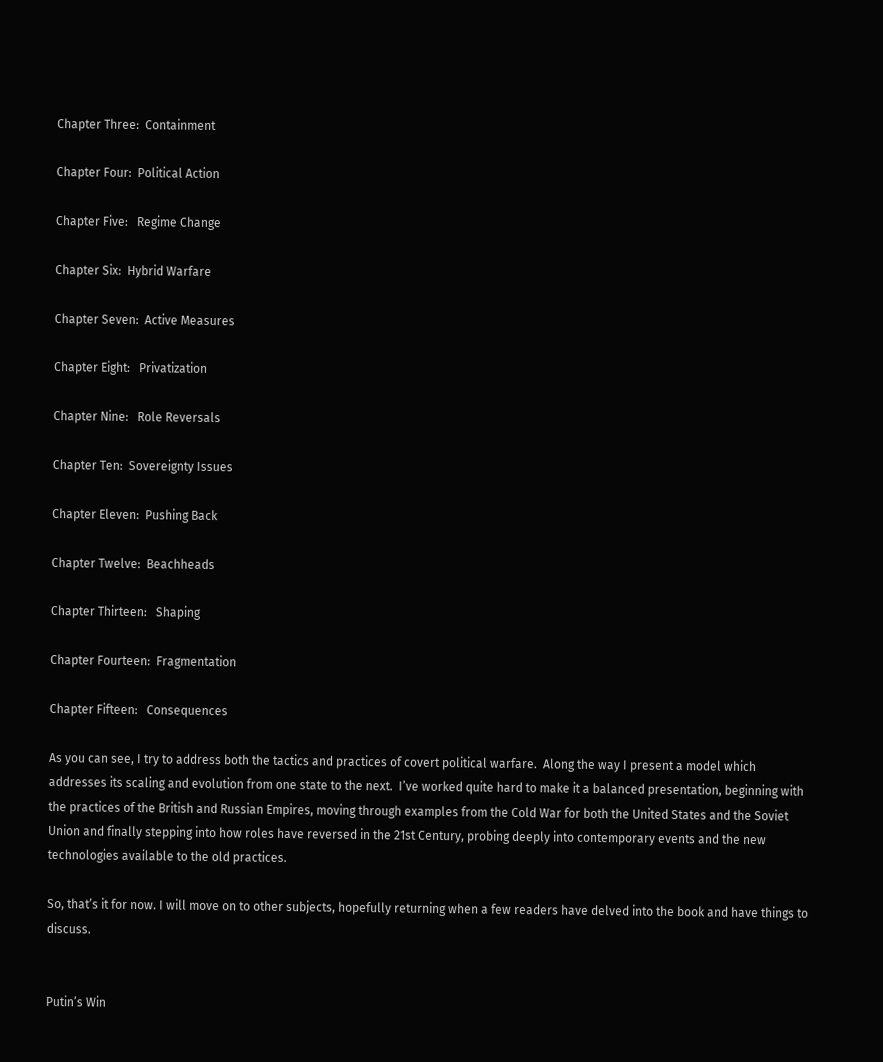Chapter Three:  Containment

Chapter Four:  Political Action

Chapter Five:   Regime Change

Chapter Six:  Hybrid Warfare

Chapter Seven:  Active Measures

Chapter Eight:   Privatization

Chapter Nine:   Role Reversals

Chapter Ten:  Sovereignty Issues

Chapter Eleven:  Pushing Back

Chapter Twelve:  Beachheads

Chapter Thirteen:   Shaping

Chapter Fourteen:  Fragmentation

Chapter Fifteen:   Consequences

As you can see, I try to address both the tactics and practices of covert political warfare.  Along the way I present a model which addresses its scaling and evolution from one state to the next.  I’ve worked quite hard to make it a balanced presentation, beginning with the practices of the British and Russian Empires, moving through examples from the Cold War for both the United States and the Soviet Union and finally stepping into how roles have reversed in the 21st Century, probing deeply into contemporary events and the new technologies available to the old practices.

So, that’s it for now. I will move on to other subjects, hopefully returning when a few readers have delved into the book and have things to discuss.


Putin’s Win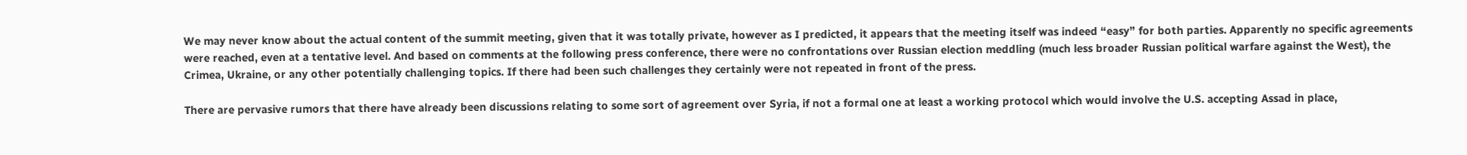We may never know about the actual content of the summit meeting, given that it was totally private, however as I predicted, it appears that the meeting itself was indeed “easy” for both parties. Apparently no specific agreements were reached, even at a tentative level. And based on comments at the following press conference, there were no confrontations over Russian election meddling (much less broader Russian political warfare against the West), the Crimea, Ukraine, or any other potentially challenging topics. If there had been such challenges they certainly were not repeated in front of the press.

There are pervasive rumors that there have already been discussions relating to some sort of agreement over Syria, if not a formal one at least a working protocol which would involve the U.S. accepting Assad in place,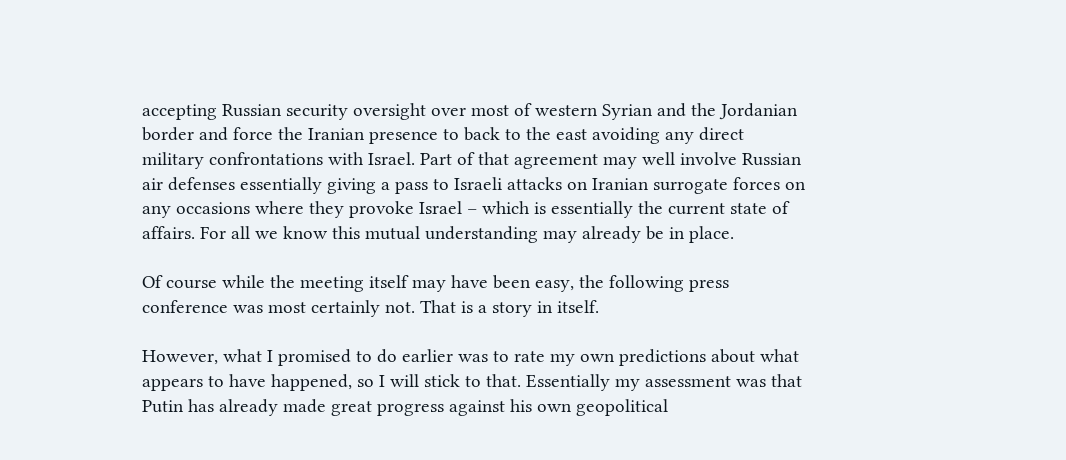accepting Russian security oversight over most of western Syrian and the Jordanian border and force the Iranian presence to back to the east avoiding any direct military confrontations with Israel. Part of that agreement may well involve Russian air defenses essentially giving a pass to Israeli attacks on Iranian surrogate forces on any occasions where they provoke Israel – which is essentially the current state of affairs. For all we know this mutual understanding may already be in place.

Of course while the meeting itself may have been easy, the following press conference was most certainly not. That is a story in itself.

However, what I promised to do earlier was to rate my own predictions about what appears to have happened, so I will stick to that. Essentially my assessment was that Putin has already made great progress against his own geopolitical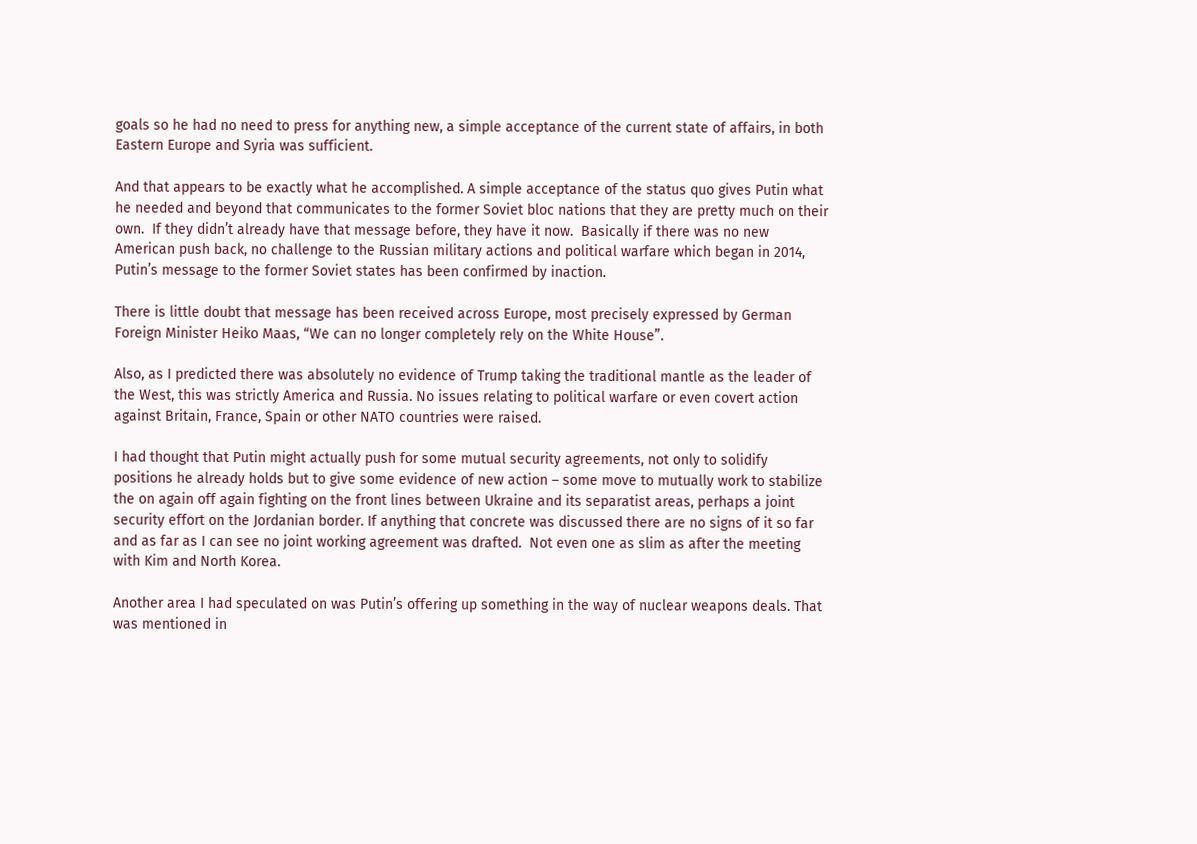goals so he had no need to press for anything new, a simple acceptance of the current state of affairs, in both Eastern Europe and Syria was sufficient.

And that appears to be exactly what he accomplished. A simple acceptance of the status quo gives Putin what he needed and beyond that communicates to the former Soviet bloc nations that they are pretty much on their own.  If they didn’t already have that message before, they have it now.  Basically if there was no new American push back, no challenge to the Russian military actions and political warfare which began in 2014, Putin’s message to the former Soviet states has been confirmed by inaction.

There is little doubt that message has been received across Europe, most precisely expressed by German Foreign Minister Heiko Maas, “We can no longer completely rely on the White House”.

Also, as I predicted there was absolutely no evidence of Trump taking the traditional mantle as the leader of the West, this was strictly America and Russia. No issues relating to political warfare or even covert action against Britain, France, Spain or other NATO countries were raised.

I had thought that Putin might actually push for some mutual security agreements, not only to solidify positions he already holds but to give some evidence of new action – some move to mutually work to stabilize the on again off again fighting on the front lines between Ukraine and its separatist areas, perhaps a joint security effort on the Jordanian border. If anything that concrete was discussed there are no signs of it so far and as far as I can see no joint working agreement was drafted.  Not even one as slim as after the meeting with Kim and North Korea.

Another area I had speculated on was Putin’s offering up something in the way of nuclear weapons deals. That was mentioned in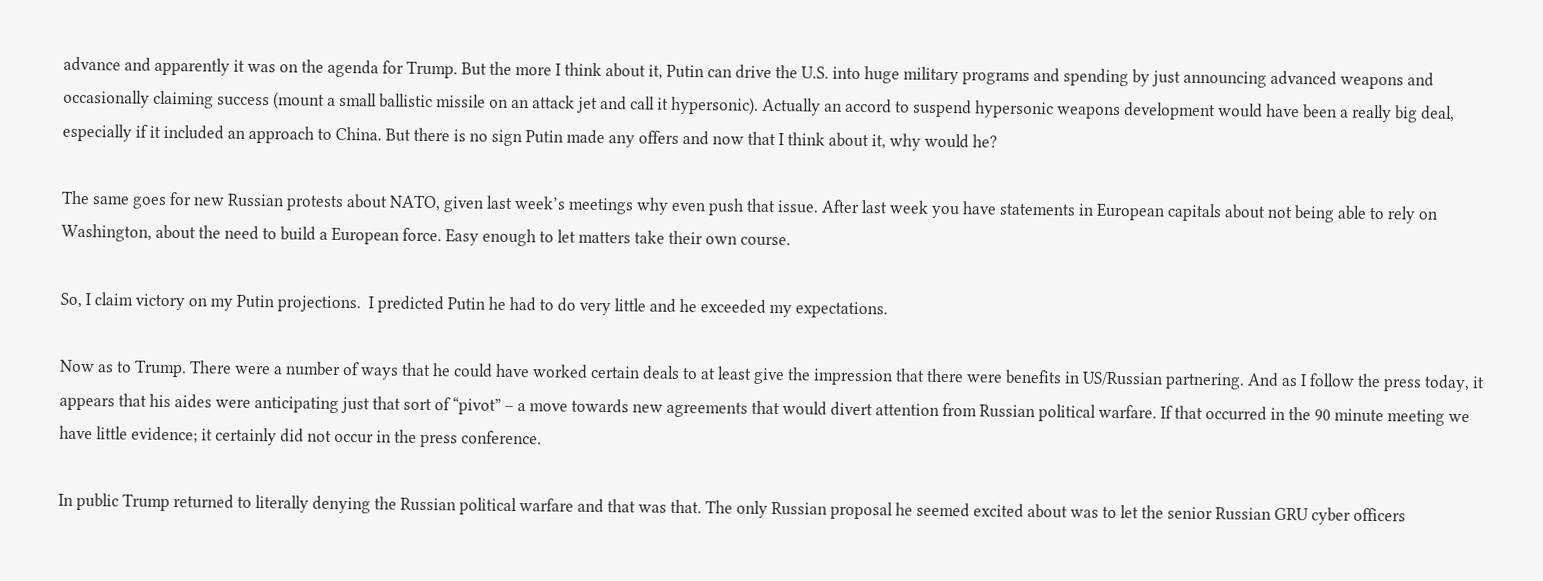advance and apparently it was on the agenda for Trump. But the more I think about it, Putin can drive the U.S. into huge military programs and spending by just announcing advanced weapons and occasionally claiming success (mount a small ballistic missile on an attack jet and call it hypersonic). Actually an accord to suspend hypersonic weapons development would have been a really big deal, especially if it included an approach to China. But there is no sign Putin made any offers and now that I think about it, why would he?

The same goes for new Russian protests about NATO, given last week’s meetings why even push that issue. After last week you have statements in European capitals about not being able to rely on Washington, about the need to build a European force. Easy enough to let matters take their own course.

So, I claim victory on my Putin projections.  I predicted Putin he had to do very little and he exceeded my expectations.

Now as to Trump. There were a number of ways that he could have worked certain deals to at least give the impression that there were benefits in US/Russian partnering. And as I follow the press today, it appears that his aides were anticipating just that sort of “pivot” – a move towards new agreements that would divert attention from Russian political warfare. If that occurred in the 90 minute meeting we have little evidence; it certainly did not occur in the press conference.

In public Trump returned to literally denying the Russian political warfare and that was that. The only Russian proposal he seemed excited about was to let the senior Russian GRU cyber officers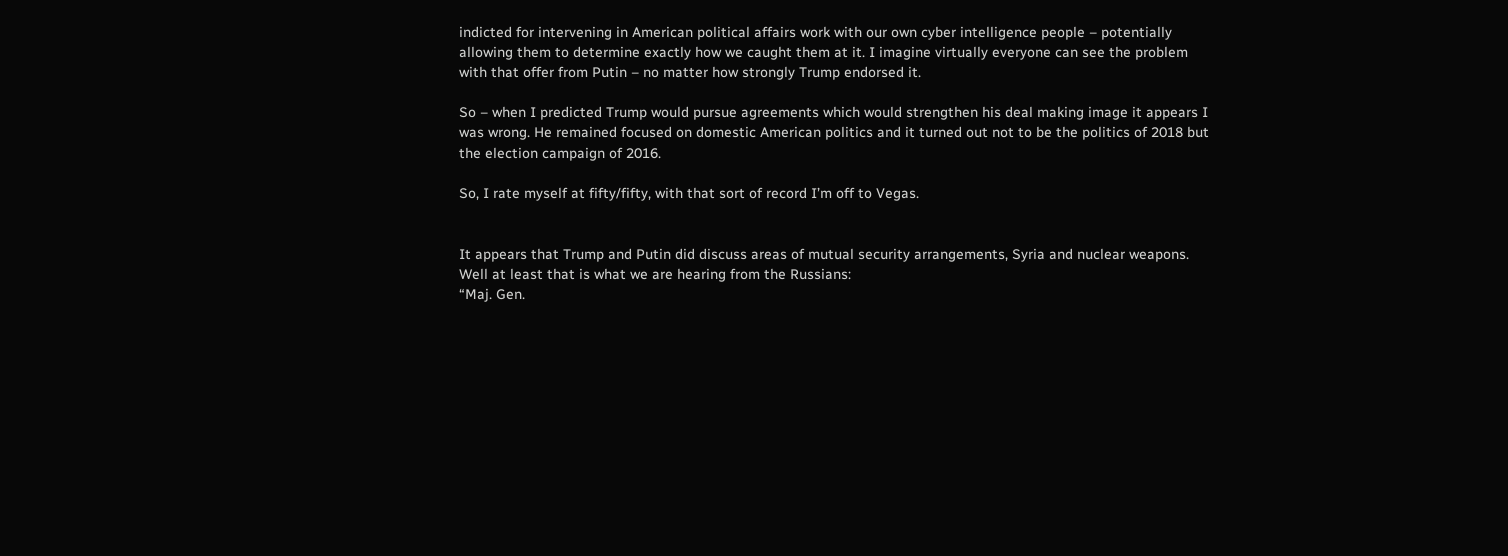indicted for intervening in American political affairs work with our own cyber intelligence people – potentially allowing them to determine exactly how we caught them at it. I imagine virtually everyone can see the problem with that offer from Putin – no matter how strongly Trump endorsed it.

So – when I predicted Trump would pursue agreements which would strengthen his deal making image it appears I was wrong. He remained focused on domestic American politics and it turned out not to be the politics of 2018 but the election campaign of 2016.

So, I rate myself at fifty/fifty, with that sort of record I’m off to Vegas.


It appears that Trump and Putin did discuss areas of mutual security arrangements, Syria and nuclear weapons. Well at least that is what we are hearing from the Russians:
“Maj. Gen.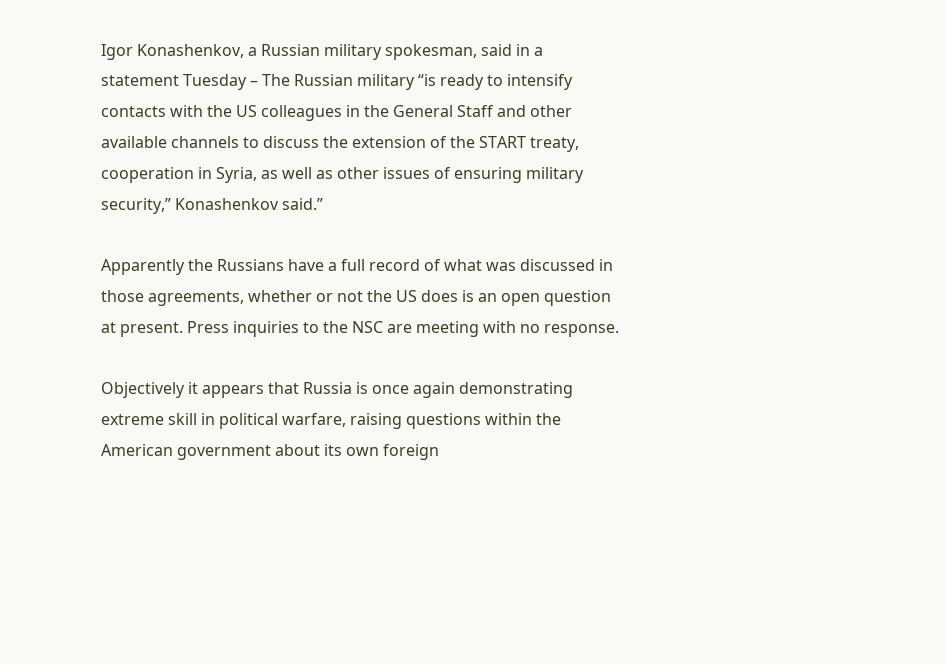Igor Konashenkov, a Russian military spokesman, said in a statement Tuesday – The Russian military “is ready to intensify contacts with the US colleagues in the General Staff and other available channels to discuss the extension of the START treaty, cooperation in Syria, as well as other issues of ensuring military security,” Konashenkov said.”

Apparently the Russians have a full record of what was discussed in those agreements, whether or not the US does is an open question at present. Press inquiries to the NSC are meeting with no response.

Objectively it appears that Russia is once again demonstrating extreme skill in political warfare, raising questions within the American government about its own foreign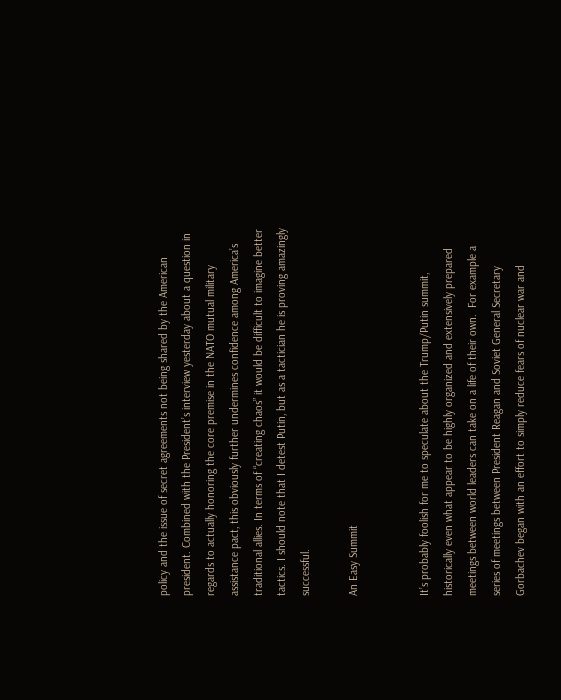policy and the issue of secret agreements not being shared by the American president. Combined with the President’s interview yesterday about a question in regards to actually honoring the core premise in the NATO mutual military assistance pact, this obviously further undermines confidence among America’s traditional allies. In terms of “creating chaos” it would be difficult to imagine better tactics. I should note that I detest Putin, but as a tactician he is proving amazingly successful.

An Easy Summit


It’s probably foolish for me to speculate about the Trump/Putin summit, historically even what appear to be highly organized and extensively prepared meetings between world leaders can take on a life of their own.  For example a series of meetings between President Reagan and Soviet General Secretary Gorbachev began with an effort to simply reduce fears of nuclear war and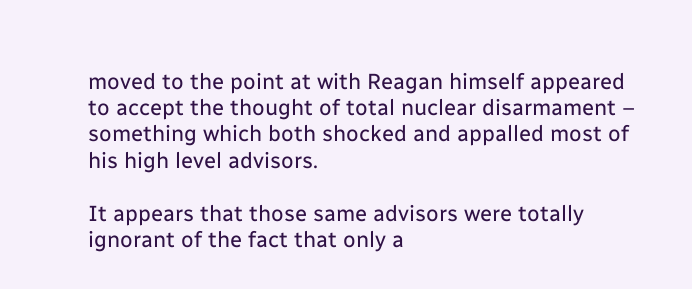moved to the point at with Reagan himself appeared to accept the thought of total nuclear disarmament – something which both shocked and appalled most of his high level advisors.

It appears that those same advisors were totally ignorant of the fact that only a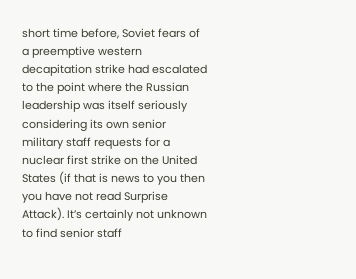short time before, Soviet fears of a preemptive western decapitation strike had escalated to the point where the Russian leadership was itself seriously considering its own senior military staff requests for a nuclear first strike on the United States (if that is news to you then you have not read Surprise Attack). It’s certainly not unknown to find senior staff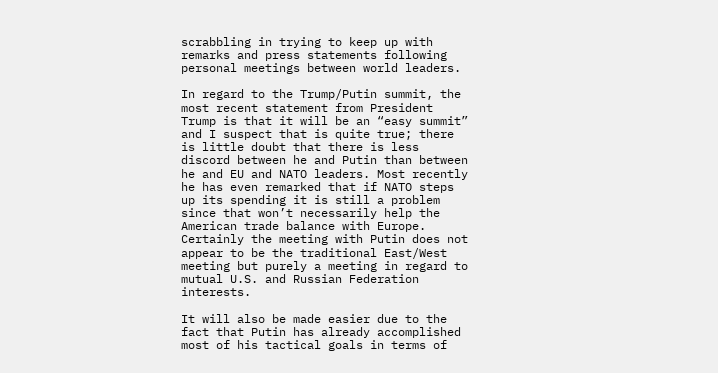scrabbling in trying to keep up with remarks and press statements following personal meetings between world leaders.

In regard to the Trump/Putin summit, the most recent statement from President Trump is that it will be an “easy summit” and I suspect that is quite true; there is little doubt that there is less discord between he and Putin than between he and EU and NATO leaders. Most recently he has even remarked that if NATO steps up its spending it is still a problem since that won’t necessarily help the American trade balance with Europe.  Certainly the meeting with Putin does not appear to be the traditional East/West meeting but purely a meeting in regard to mutual U.S. and Russian Federation interests.

It will also be made easier due to the fact that Putin has already accomplished most of his tactical goals in terms of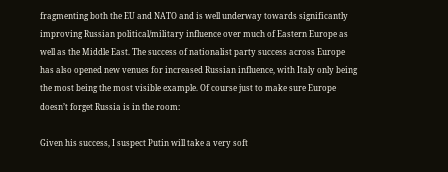fragmenting both the EU and NATO and is well underway towards significantly improving Russian political/military influence over much of Eastern Europe as well as the Middle East. The success of nationalist party success across Europe has also opened new venues for increased Russian influence, with Italy only being the most being the most visible example. Of course just to make sure Europe doesn’t forget Russia is in the room:

Given his success, I suspect Putin will take a very soft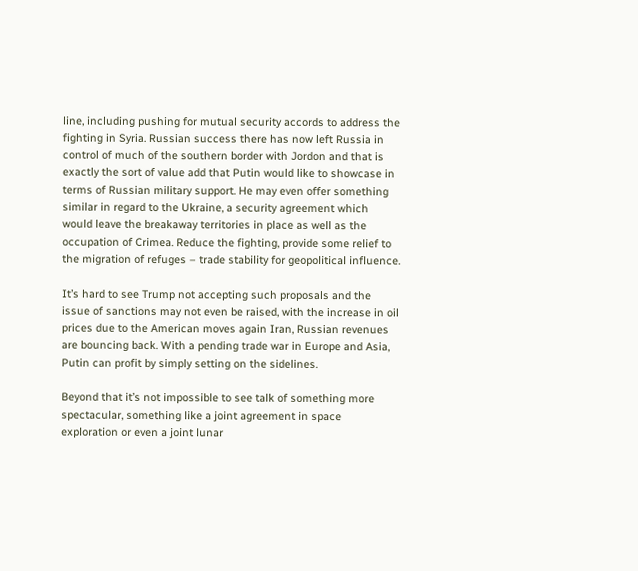line, including pushing for mutual security accords to address the fighting in Syria. Russian success there has now left Russia in control of much of the southern border with Jordon and that is exactly the sort of value add that Putin would like to showcase in terms of Russian military support. He may even offer something similar in regard to the Ukraine, a security agreement which would leave the breakaway territories in place as well as the occupation of Crimea. Reduce the fighting, provide some relief to the migration of refuges – trade stability for geopolitical influence.

It’s hard to see Trump not accepting such proposals and the issue of sanctions may not even be raised, with the increase in oil prices due to the American moves again Iran, Russian revenues are bouncing back. With a pending trade war in Europe and Asia, Putin can profit by simply setting on the sidelines.

Beyond that it’s not impossible to see talk of something more spectacular, something like a joint agreement in space exploration or even a joint lunar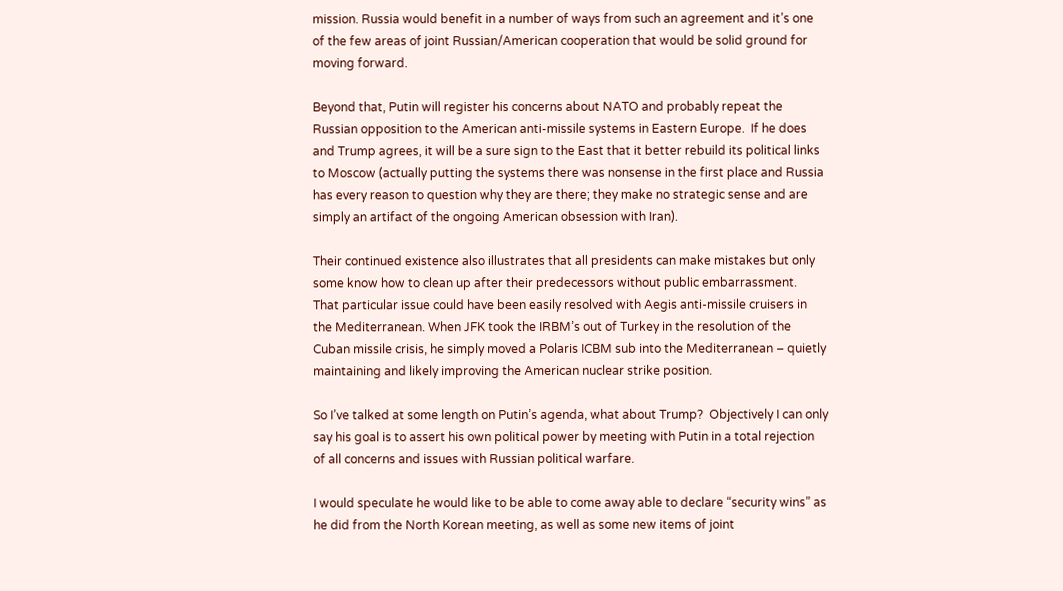mission. Russia would benefit in a number of ways from such an agreement and it’s one of the few areas of joint Russian/American cooperation that would be solid ground for moving forward.

Beyond that, Putin will register his concerns about NATO and probably repeat the Russian opposition to the American anti-missile systems in Eastern Europe.  If he does and Trump agrees, it will be a sure sign to the East that it better rebuild its political links to Moscow (actually putting the systems there was nonsense in the first place and Russia has every reason to question why they are there; they make no strategic sense and are simply an artifact of the ongoing American obsession with Iran).

Their continued existence also illustrates that all presidents can make mistakes but only some know how to clean up after their predecessors without public embarrassment.  That particular issue could have been easily resolved with Aegis anti-missile cruisers in the Mediterranean. When JFK took the IRBM’s out of Turkey in the resolution of the Cuban missile crisis, he simply moved a Polaris ICBM sub into the Mediterranean – quietly maintaining and likely improving the American nuclear strike position.

So I’ve talked at some length on Putin’s agenda, what about Trump?  Objectively I can only say his goal is to assert his own political power by meeting with Putin in a total rejection of all concerns and issues with Russian political warfare.

I would speculate he would like to be able to come away able to declare “security wins” as he did from the North Korean meeting, as well as some new items of joint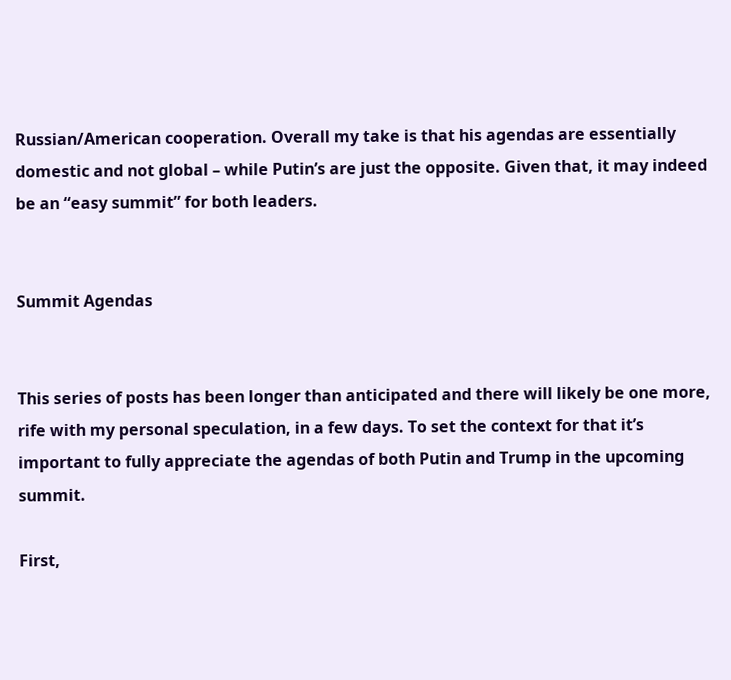Russian/American cooperation. Overall my take is that his agendas are essentially domestic and not global – while Putin’s are just the opposite. Given that, it may indeed be an “easy summit” for both leaders.


Summit Agendas


This series of posts has been longer than anticipated and there will likely be one more, rife with my personal speculation, in a few days. To set the context for that it’s important to fully appreciate the agendas of both Putin and Trump in the upcoming summit.

First,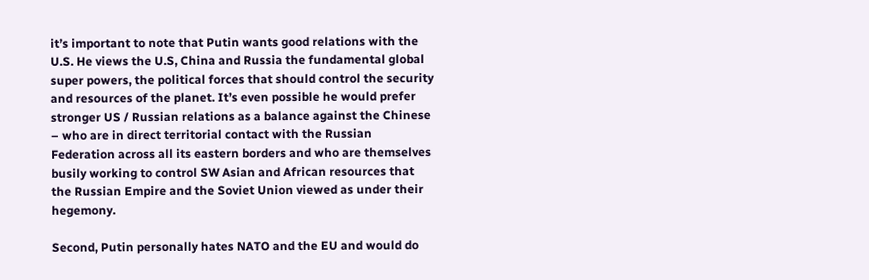it’s important to note that Putin wants good relations with the U.S. He views the U.S, China and Russia the fundamental global super powers, the political forces that should control the security and resources of the planet. It’s even possible he would prefer stronger US / Russian relations as a balance against the Chinese – who are in direct territorial contact with the Russian Federation across all its eastern borders and who are themselves busily working to control SW Asian and African resources that the Russian Empire and the Soviet Union viewed as under their hegemony.

Second, Putin personally hates NATO and the EU and would do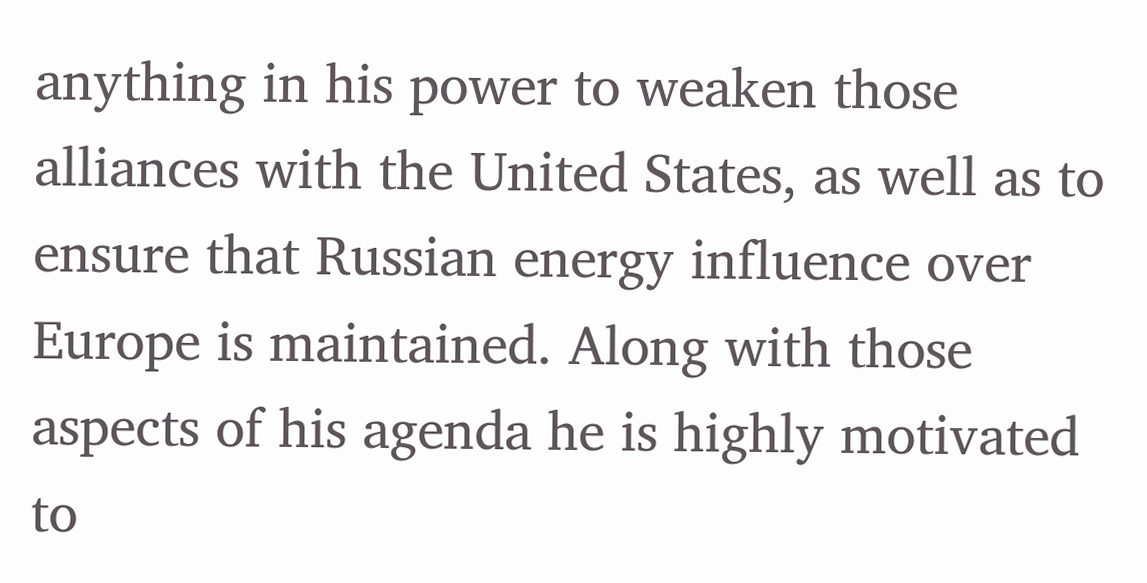anything in his power to weaken those alliances with the United States, as well as to ensure that Russian energy influence over Europe is maintained. Along with those aspects of his agenda he is highly motivated to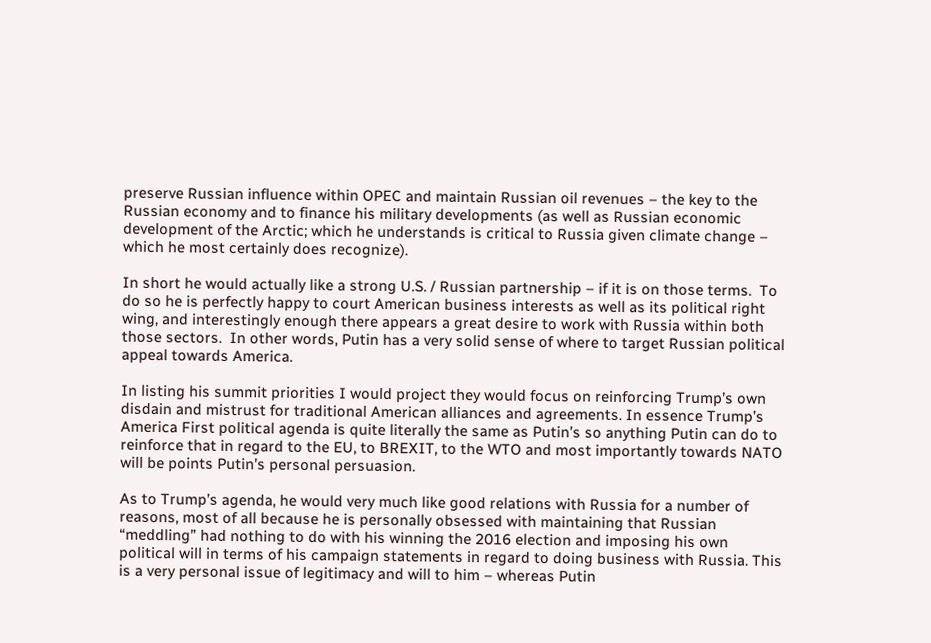preserve Russian influence within OPEC and maintain Russian oil revenues – the key to the Russian economy and to finance his military developments (as well as Russian economic development of the Arctic; which he understands is critical to Russia given climate change – which he most certainly does recognize).

In short he would actually like a strong U.S. / Russian partnership – if it is on those terms.  To do so he is perfectly happy to court American business interests as well as its political right wing, and interestingly enough there appears a great desire to work with Russia within both those sectors.  In other words, Putin has a very solid sense of where to target Russian political appeal towards America.

In listing his summit priorities I would project they would focus on reinforcing Trump’s own disdain and mistrust for traditional American alliances and agreements. In essence Trump’s America First political agenda is quite literally the same as Putin’s so anything Putin can do to reinforce that in regard to the EU, to BREXIT, to the WTO and most importantly towards NATO will be points Putin’s personal persuasion.

As to Trump’s agenda, he would very much like good relations with Russia for a number of reasons, most of all because he is personally obsessed with maintaining that Russian “meddling” had nothing to do with his winning the 2016 election and imposing his own political will in terms of his campaign statements in regard to doing business with Russia. This is a very personal issue of legitimacy and will to him – whereas Putin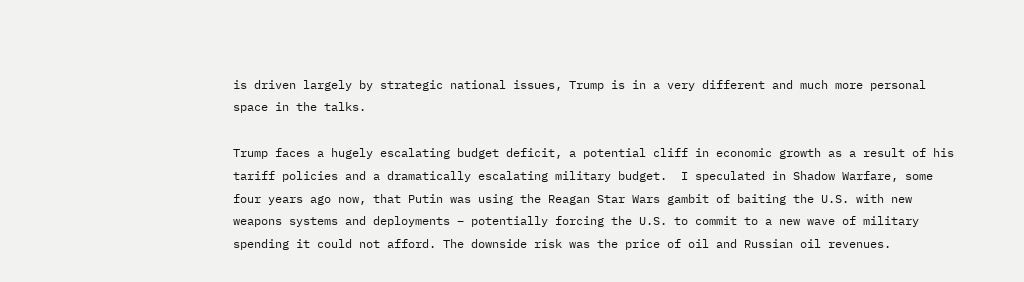is driven largely by strategic national issues, Trump is in a very different and much more personal space in the talks.

Trump faces a hugely escalating budget deficit, a potential cliff in economic growth as a result of his tariff policies and a dramatically escalating military budget.  I speculated in Shadow Warfare, some four years ago now, that Putin was using the Reagan Star Wars gambit of baiting the U.S. with new weapons systems and deployments – potentially forcing the U.S. to commit to a new wave of military spending it could not afford. The downside risk was the price of oil and Russian oil revenues.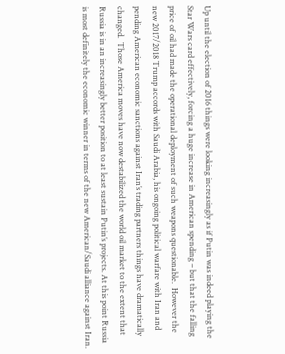Up until the election of 2016 things were looking increasingly as if Putin was indeed playing the Star Wars card effectively, forcing a huge increase in American spending – but that the falling price of oil had made the operational deployment of such weapons questionable.  However the new 2017/2018 Trump accords with Saudi Arabia, his ongoing political warfare with Iran and pending American economic sanctions against Iran’s trading partners things have dramatically changed.  Those America moves have now destabilized the world oil market to the extent that Russia is in an increasingly better position to at least sustain Putin’s projects. At this point Russia is most definitely the economic winner in terms of the new American/Saudi alliance against Iran.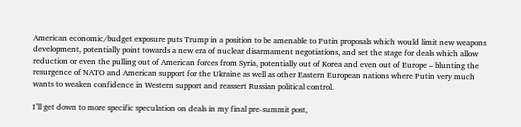American economic/budget exposure puts Trump in a position to be amenable to Putin proposals which would limit new weapons development, potentially point towards a new era of nuclear disarmament negotiations, and set the stage for deals which allow reduction or even the pulling out of American forces from Syria, potentially out of Korea and even out of Europe – blunting the resurgence of NATO and American support for the Ukraine as well as other Eastern European nations where Putin very much wants to weaken confidence in Western support and reassert Russian political control.

I’ll get down to more specific speculation on deals in my final pre-summit post,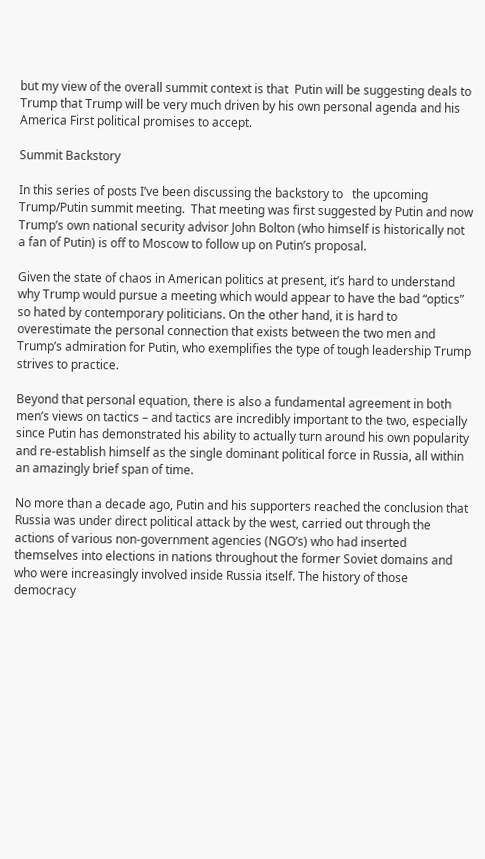but my view of the overall summit context is that  Putin will be suggesting deals to Trump that Trump will be very much driven by his own personal agenda and his America First political promises to accept.

Summit Backstory

In this series of posts I’ve been discussing the backstory to   the upcoming Trump/Putin summit meeting.  That meeting was first suggested by Putin and now Trump’s own national security advisor John Bolton (who himself is historically not a fan of Putin) is off to Moscow to follow up on Putin’s proposal.

Given the state of chaos in American politics at present, it’s hard to understand why Trump would pursue a meeting which would appear to have the bad “optics” so hated by contemporary politicians. On the other hand, it is hard to overestimate the personal connection that exists between the two men and Trump’s admiration for Putin, who exemplifies the type of tough leadership Trump strives to practice.

Beyond that personal equation, there is also a fundamental agreement in both men’s views on tactics – and tactics are incredibly important to the two, especially since Putin has demonstrated his ability to actually turn around his own popularity and re-establish himself as the single dominant political force in Russia, all within an amazingly brief span of time.

No more than a decade ago, Putin and his supporters reached the conclusion that Russia was under direct political attack by the west, carried out through the actions of various non-government agencies (NGO’s) who had inserted themselves into elections in nations throughout the former Soviet domains and who were increasingly involved inside Russia itself. The history of those democracy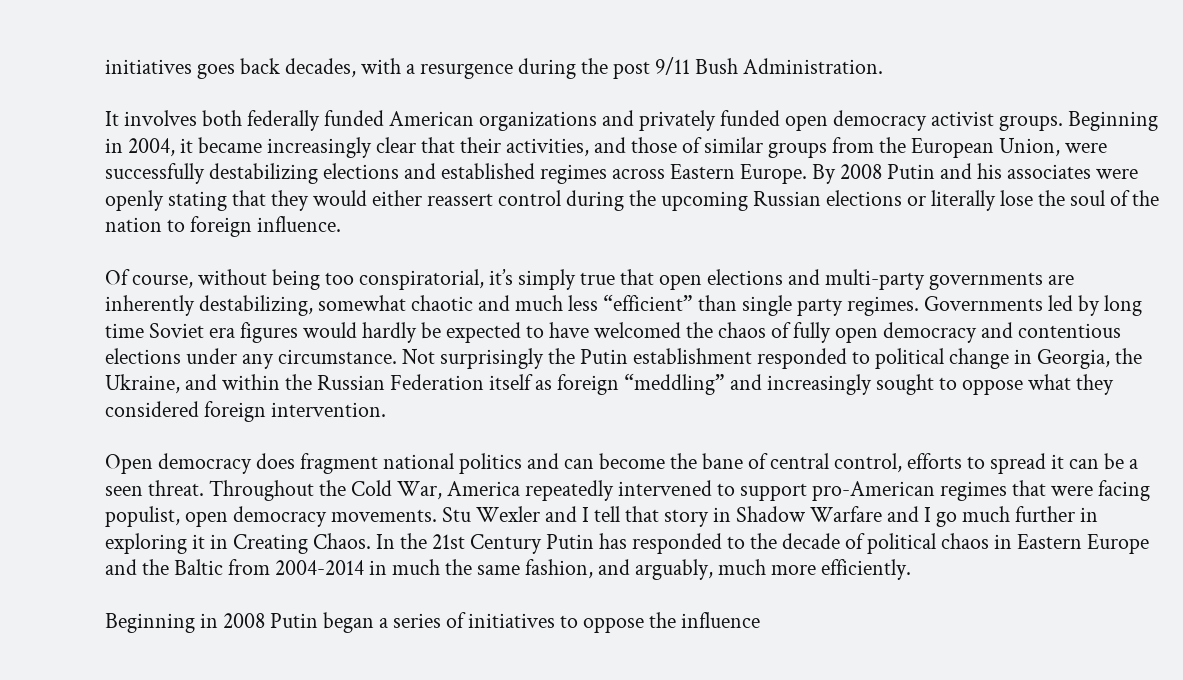initiatives goes back decades, with a resurgence during the post 9/11 Bush Administration.

It involves both federally funded American organizations and privately funded open democracy activist groups. Beginning in 2004, it became increasingly clear that their activities, and those of similar groups from the European Union, were successfully destabilizing elections and established regimes across Eastern Europe. By 2008 Putin and his associates were openly stating that they would either reassert control during the upcoming Russian elections or literally lose the soul of the nation to foreign influence.

Of course, without being too conspiratorial, it’s simply true that open elections and multi-party governments are inherently destabilizing, somewhat chaotic and much less “efficient” than single party regimes. Governments led by long time Soviet era figures would hardly be expected to have welcomed the chaos of fully open democracy and contentious elections under any circumstance. Not surprisingly the Putin establishment responded to political change in Georgia, the Ukraine, and within the Russian Federation itself as foreign “meddling” and increasingly sought to oppose what they considered foreign intervention.

Open democracy does fragment national politics and can become the bane of central control, efforts to spread it can be a seen threat. Throughout the Cold War, America repeatedly intervened to support pro-American regimes that were facing populist, open democracy movements. Stu Wexler and I tell that story in Shadow Warfare and I go much further in exploring it in Creating Chaos. In the 21st Century Putin has responded to the decade of political chaos in Eastern Europe and the Baltic from 2004-2014 in much the same fashion, and arguably, much more efficiently.

Beginning in 2008 Putin began a series of initiatives to oppose the influence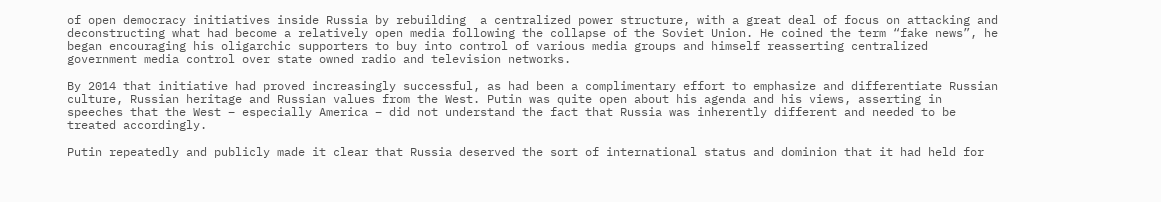of open democracy initiatives inside Russia by rebuilding  a centralized power structure, with a great deal of focus on attacking and deconstructing what had become a relatively open media following the collapse of the Soviet Union. He coined the term “fake news”, he began encouraging his oligarchic supporters to buy into control of various media groups and himself reasserting centralized government media control over state owned radio and television networks.

By 2014 that initiative had proved increasingly successful, as had been a complimentary effort to emphasize and differentiate Russian culture, Russian heritage and Russian values from the West. Putin was quite open about his agenda and his views, asserting in speeches that the West – especially America – did not understand the fact that Russia was inherently different and needed to be treated accordingly.

Putin repeatedly and publicly made it clear that Russia deserved the sort of international status and dominion that it had held for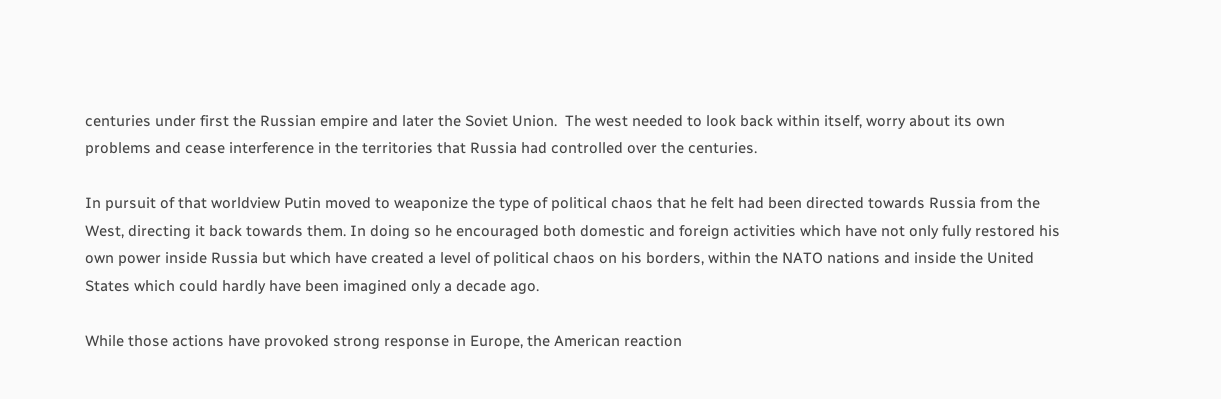centuries under first the Russian empire and later the Soviet Union.  The west needed to look back within itself, worry about its own problems and cease interference in the territories that Russia had controlled over the centuries.

In pursuit of that worldview Putin moved to weaponize the type of political chaos that he felt had been directed towards Russia from the West, directing it back towards them. In doing so he encouraged both domestic and foreign activities which have not only fully restored his own power inside Russia but which have created a level of political chaos on his borders, within the NATO nations and inside the United States which could hardly have been imagined only a decade ago.

While those actions have provoked strong response in Europe, the American reaction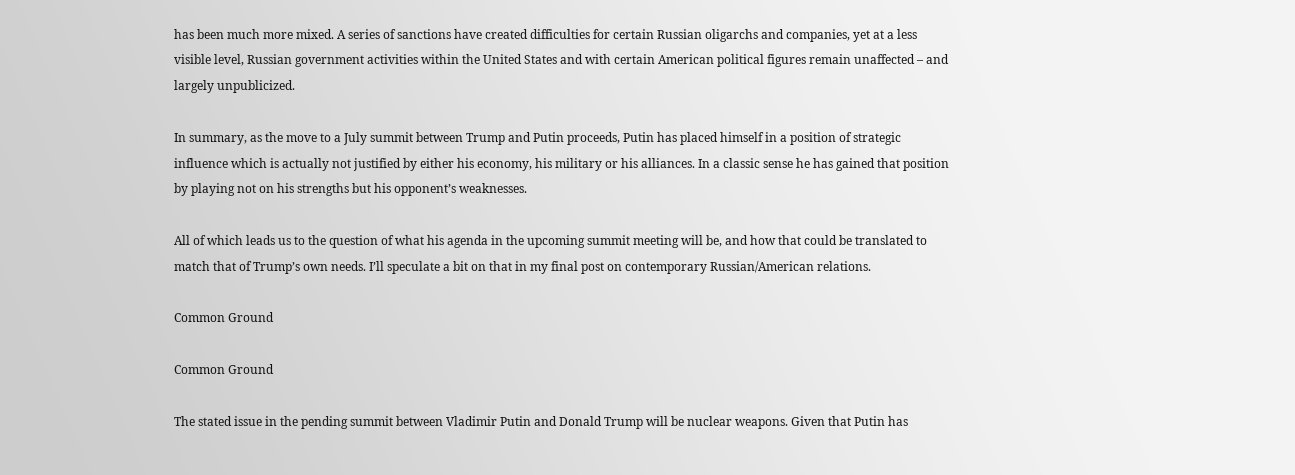has been much more mixed. A series of sanctions have created difficulties for certain Russian oligarchs and companies, yet at a less visible level, Russian government activities within the United States and with certain American political figures remain unaffected – and largely unpublicized.

In summary, as the move to a July summit between Trump and Putin proceeds, Putin has placed himself in a position of strategic influence which is actually not justified by either his economy, his military or his alliances. In a classic sense he has gained that position by playing not on his strengths but his opponent’s weaknesses.

All of which leads us to the question of what his agenda in the upcoming summit meeting will be, and how that could be translated to match that of Trump’s own needs. I’ll speculate a bit on that in my final post on contemporary Russian/American relations.

Common Ground

Common Ground

The stated issue in the pending summit between Vladimir Putin and Donald Trump will be nuclear weapons. Given that Putin has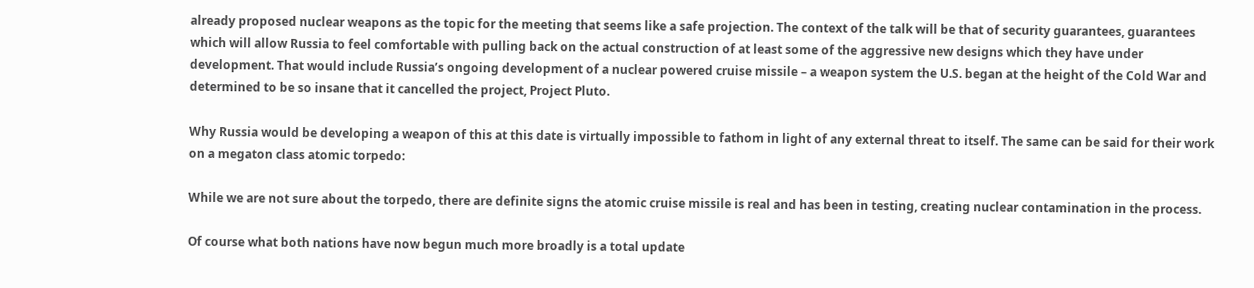already proposed nuclear weapons as the topic for the meeting that seems like a safe projection. The context of the talk will be that of security guarantees, guarantees which will allow Russia to feel comfortable with pulling back on the actual construction of at least some of the aggressive new designs which they have under development. That would include Russia’s ongoing development of a nuclear powered cruise missile – a weapon system the U.S. began at the height of the Cold War and determined to be so insane that it cancelled the project, Project Pluto.

Why Russia would be developing a weapon of this at this date is virtually impossible to fathom in light of any external threat to itself. The same can be said for their work on a megaton class atomic torpedo:

While we are not sure about the torpedo, there are definite signs the atomic cruise missile is real and has been in testing, creating nuclear contamination in the process.

Of course what both nations have now begun much more broadly is a total update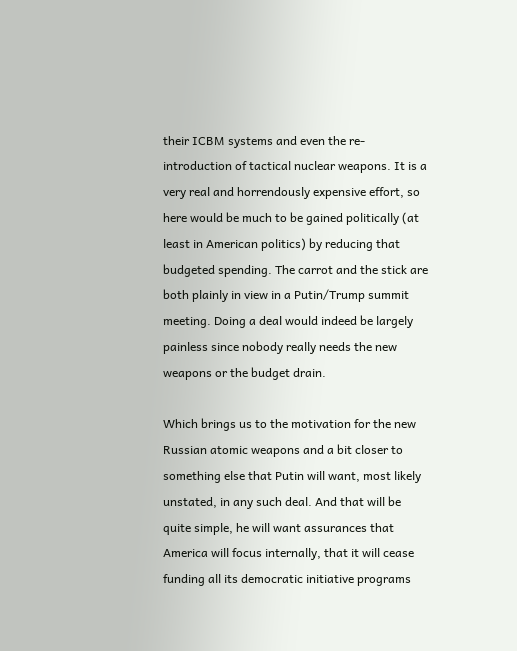their ICBM systems and even the re-introduction of tactical nuclear weapons. It is a very real and horrendously expensive effort, so here would be much to be gained politically (at least in American politics) by reducing that budgeted spending. The carrot and the stick are both plainly in view in a Putin/Trump summit meeting. Doing a deal would indeed be largely painless since nobody really needs the new weapons or the budget drain.

Which brings us to the motivation for the new Russian atomic weapons and a bit closer to something else that Putin will want, most likely unstated, in any such deal. And that will be quite simple, he will want assurances that America will focus internally, that it will cease funding all its democratic initiative programs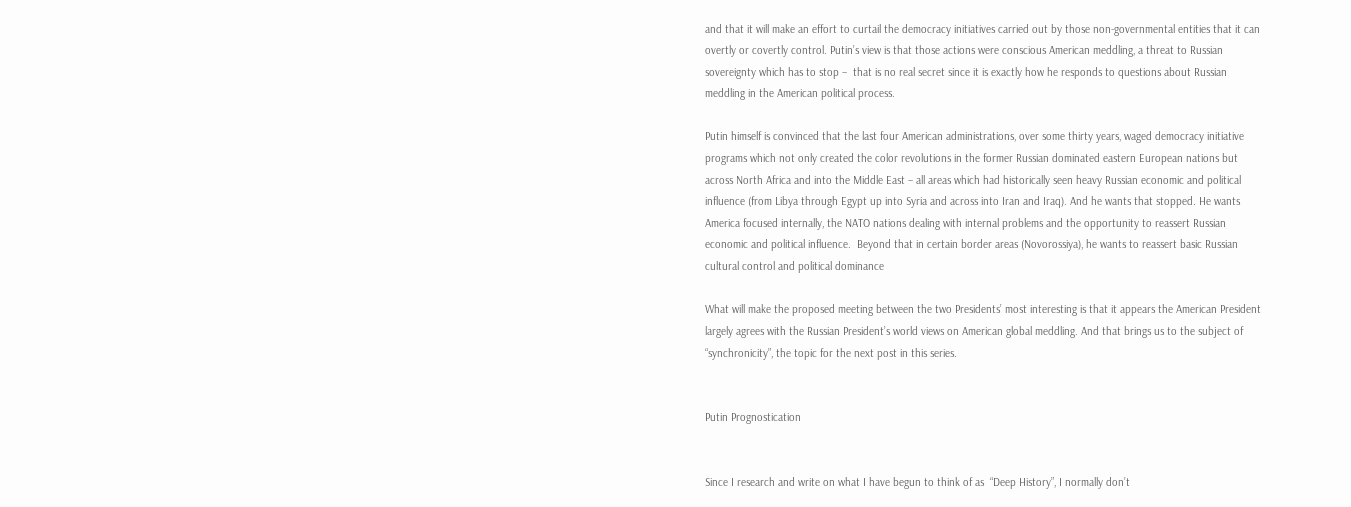and that it will make an effort to curtail the democracy initiatives carried out by those non-governmental entities that it can overtly or covertly control. Putin’s view is that those actions were conscious American meddling, a threat to Russian sovereignty which has to stop –  that is no real secret since it is exactly how he responds to questions about Russian meddling in the American political process.

Putin himself is convinced that the last four American administrations, over some thirty years, waged democracy initiative programs which not only created the color revolutions in the former Russian dominated eastern European nations but across North Africa and into the Middle East – all areas which had historically seen heavy Russian economic and political influence (from Libya through Egypt up into Syria and across into Iran and Iraq). And he wants that stopped. He wants America focused internally, the NATO nations dealing with internal problems and the opportunity to reassert Russian economic and political influence.  Beyond that in certain border areas (Novorossiya), he wants to reassert basic Russian cultural control and political dominance

What will make the proposed meeting between the two Presidents’ most interesting is that it appears the American President largely agrees with the Russian President’s world views on American global meddling. And that brings us to the subject of “synchronicity”, the topic for the next post in this series.


Putin Prognostication


Since I research and write on what I have begun to think of as  “Deep History”, I normally don’t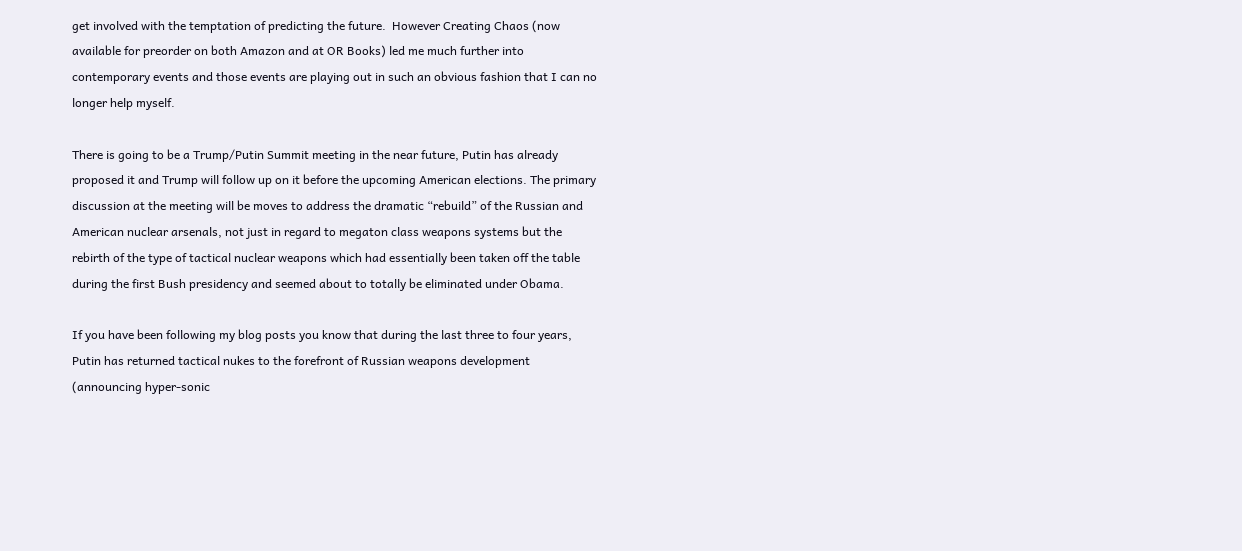get involved with the temptation of predicting the future.  However Creating Chaos (now available for preorder on both Amazon and at OR Books) led me much further into contemporary events and those events are playing out in such an obvious fashion that I can no longer help myself.

There is going to be a Trump/Putin Summit meeting in the near future, Putin has already proposed it and Trump will follow up on it before the upcoming American elections. The primary discussion at the meeting will be moves to address the dramatic “rebuild” of the Russian and American nuclear arsenals, not just in regard to megaton class weapons systems but the rebirth of the type of tactical nuclear weapons which had essentially been taken off the table during the first Bush presidency and seemed about to totally be eliminated under Obama.

If you have been following my blog posts you know that during the last three to four years, Putin has returned tactical nukes to the forefront of Russian weapons development (announcing hyper-sonic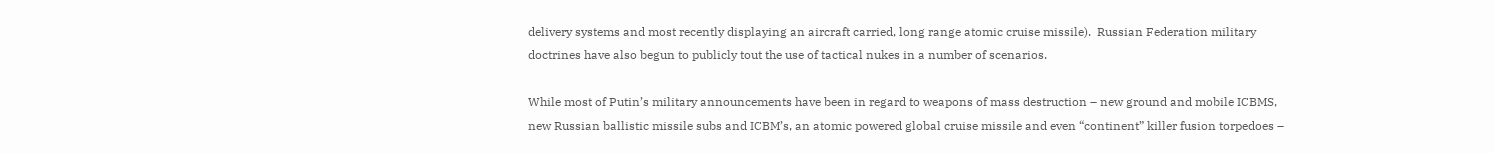delivery systems and most recently displaying an aircraft carried, long range atomic cruise missile).  Russian Federation military doctrines have also begun to publicly tout the use of tactical nukes in a number of scenarios.

While most of Putin’s military announcements have been in regard to weapons of mass destruction – new ground and mobile ICBMS, new Russian ballistic missile subs and ICBM’s, an atomic powered global cruise missile and even “continent” killer fusion torpedoes –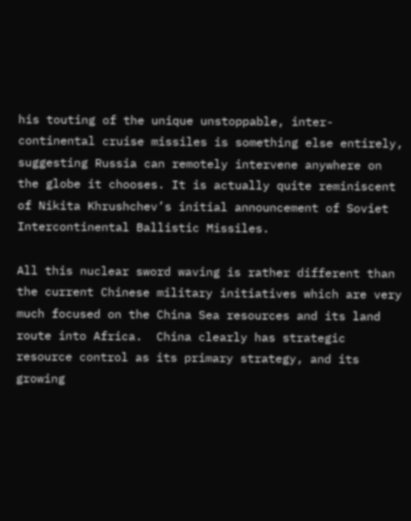his touting of the unique unstoppable, inter-continental cruise missiles is something else entirely, suggesting Russia can remotely intervene anywhere on the globe it chooses. It is actually quite reminiscent of Nikita Khrushchev’s initial announcement of Soviet Intercontinental Ballistic Missiles.

All this nuclear sword waving is rather different than the current Chinese military initiatives which are very much focused on the China Sea resources and its land route into Africa.  China clearly has strategic resource control as its primary strategy, and its growing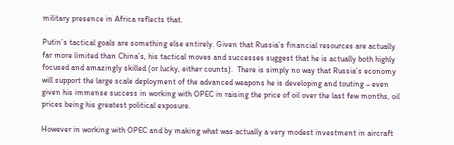military presence in Africa reflects that.

Putin’s tactical goals are something else entirely. Given that Russia’s financial resources are actually far more limited than China’s, his tactical moves and successes suggest that he is actually both highly focused and amazingly skilled (or lucky, either counts).  There is simply no way that Russia’s economy will support the large scale deployment of the advanced weapons he is developing and touting – even given his immense success in working with OPEC in raising the price of oil over the last few months, oil prices being his greatest political exposure.

However in working with OPEC and by making what was actually a very modest investment in aircraft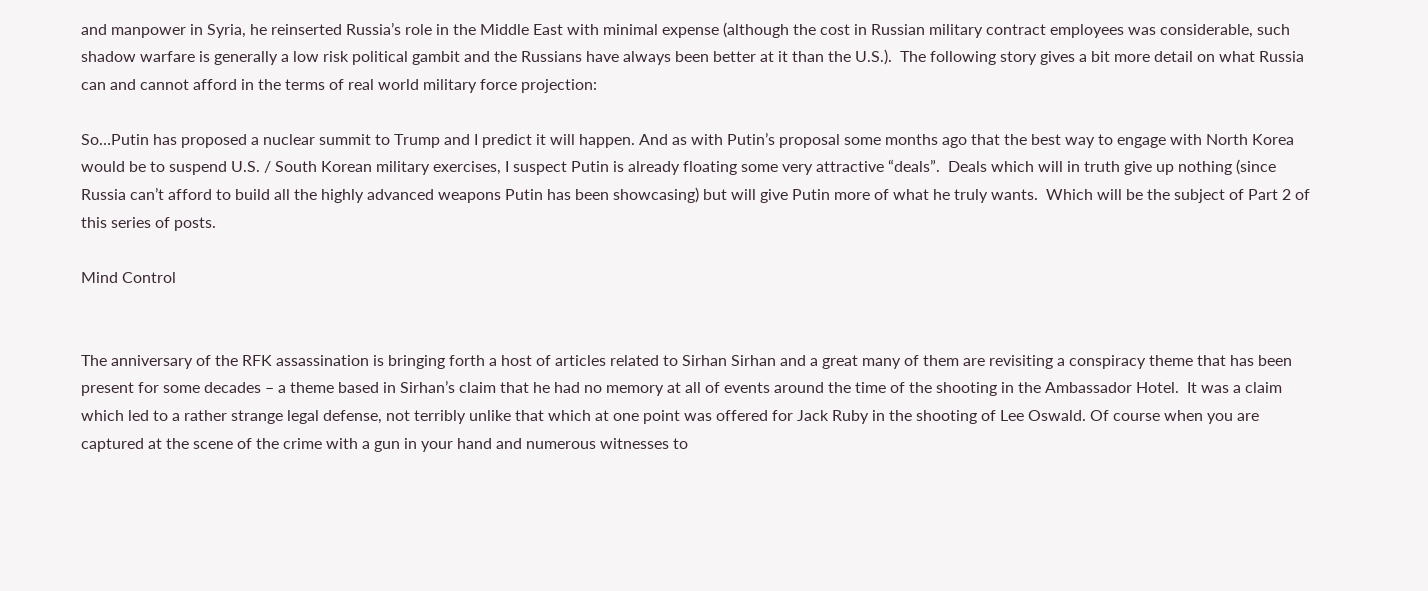and manpower in Syria, he reinserted Russia’s role in the Middle East with minimal expense (although the cost in Russian military contract employees was considerable, such shadow warfare is generally a low risk political gambit and the Russians have always been better at it than the U.S.).  The following story gives a bit more detail on what Russia can and cannot afford in the terms of real world military force projection:

So…Putin has proposed a nuclear summit to Trump and I predict it will happen. And as with Putin’s proposal some months ago that the best way to engage with North Korea would be to suspend U.S. / South Korean military exercises, I suspect Putin is already floating some very attractive “deals”.  Deals which will in truth give up nothing (since Russia can’t afford to build all the highly advanced weapons Putin has been showcasing) but will give Putin more of what he truly wants.  Which will be the subject of Part 2 of this series of posts.

Mind Control


The anniversary of the RFK assassination is bringing forth a host of articles related to Sirhan Sirhan and a great many of them are revisiting a conspiracy theme that has been present for some decades – a theme based in Sirhan’s claim that he had no memory at all of events around the time of the shooting in the Ambassador Hotel.  It was a claim which led to a rather strange legal defense, not terribly unlike that which at one point was offered for Jack Ruby in the shooting of Lee Oswald. Of course when you are captured at the scene of the crime with a gun in your hand and numerous witnesses to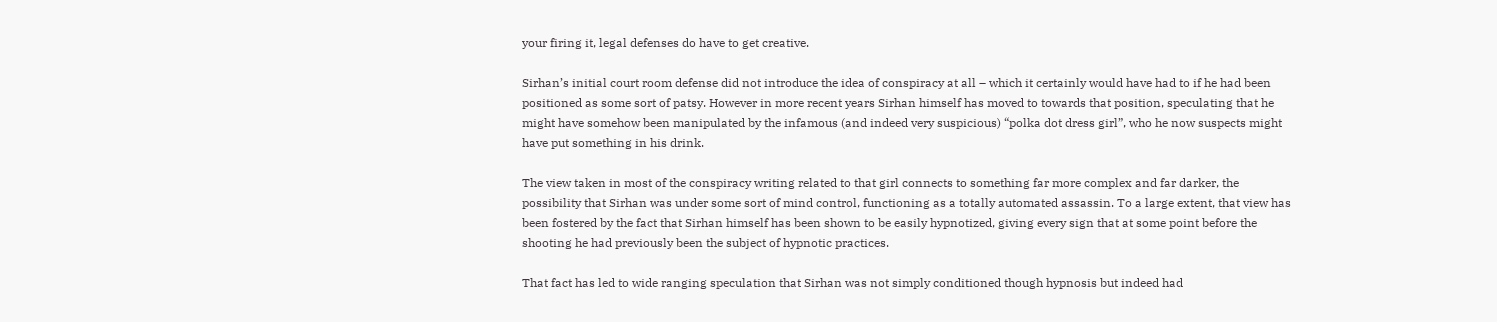your firing it, legal defenses do have to get creative.

Sirhan’s initial court room defense did not introduce the idea of conspiracy at all – which it certainly would have had to if he had been positioned as some sort of patsy. However in more recent years Sirhan himself has moved to towards that position, speculating that he might have somehow been manipulated by the infamous (and indeed very suspicious) “polka dot dress girl”, who he now suspects might have put something in his drink.

The view taken in most of the conspiracy writing related to that girl connects to something far more complex and far darker, the possibility that Sirhan was under some sort of mind control, functioning as a totally automated assassin. To a large extent, that view has been fostered by the fact that Sirhan himself has been shown to be easily hypnotized, giving every sign that at some point before the shooting he had previously been the subject of hypnotic practices.

That fact has led to wide ranging speculation that Sirhan was not simply conditioned though hypnosis but indeed had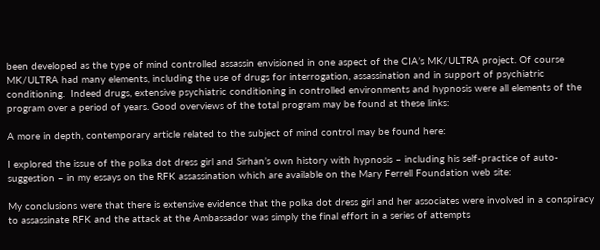been developed as the type of mind controlled assassin envisioned in one aspect of the CIA’s MK/ULTRA project. Of course MK/ULTRA had many elements, including the use of drugs for interrogation, assassination and in support of psychiatric conditioning.  Indeed drugs, extensive psychiatric conditioning in controlled environments and hypnosis were all elements of the program over a period of years. Good overviews of the total program may be found at these links:

A more in depth, contemporary article related to the subject of mind control may be found here:

I explored the issue of the polka dot dress girl and Sirhan’s own history with hypnosis – including his self-practice of auto-suggestion – in my essays on the RFK assassination which are available on the Mary Ferrell Foundation web site:

My conclusions were that there is extensive evidence that the polka dot dress girl and her associates were involved in a conspiracy to assassinate RFK and the attack at the Ambassador was simply the final effort in a series of attempts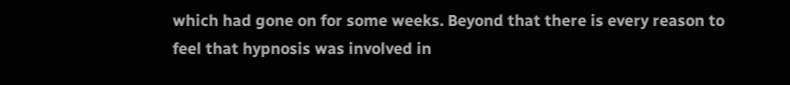which had gone on for some weeks. Beyond that there is every reason to feel that hypnosis was involved in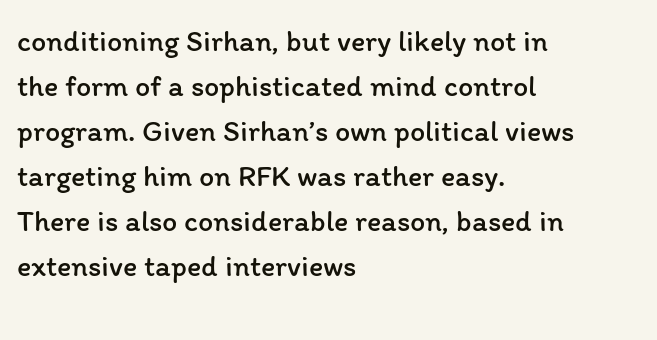conditioning Sirhan, but very likely not in the form of a sophisticated mind control program. Given Sirhan’s own political views targeting him on RFK was rather easy. There is also considerable reason, based in extensive taped interviews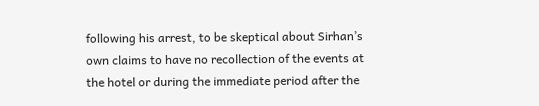following his arrest, to be skeptical about Sirhan’s own claims to have no recollection of the events at the hotel or during the immediate period after the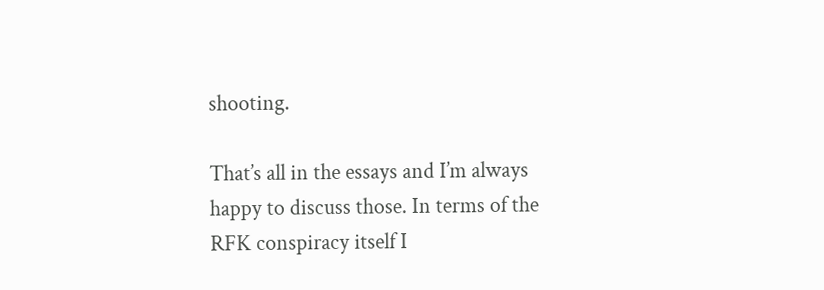shooting.

That’s all in the essays and I’m always happy to discuss those. In terms of the RFK conspiracy itself I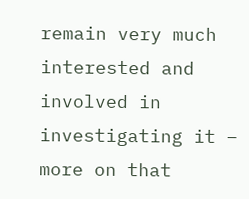remain very much interested and involved in investigating it – more on that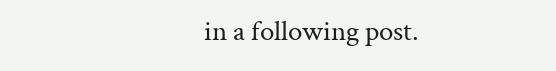in a following post.